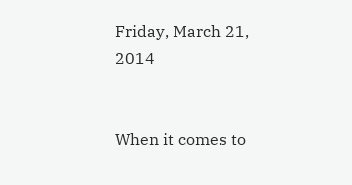Friday, March 21, 2014


When it comes to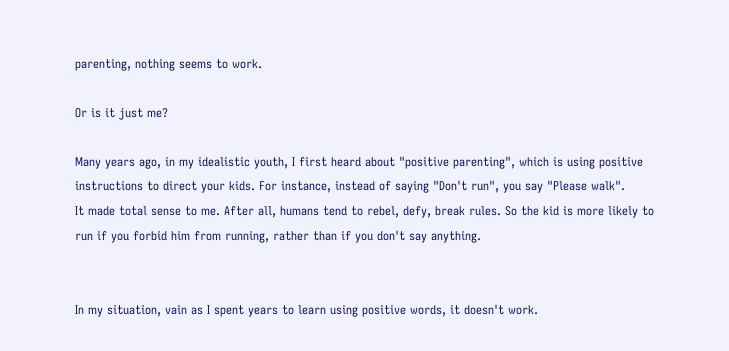parenting, nothing seems to work.

Or is it just me?

Many years ago, in my idealistic youth, I first heard about "positive parenting", which is using positive instructions to direct your kids. For instance, instead of saying "Don't run", you say "Please walk".
It made total sense to me. After all, humans tend to rebel, defy, break rules. So the kid is more likely to run if you forbid him from running, rather than if you don't say anything.


In my situation, vain as I spent years to learn using positive words, it doesn't work.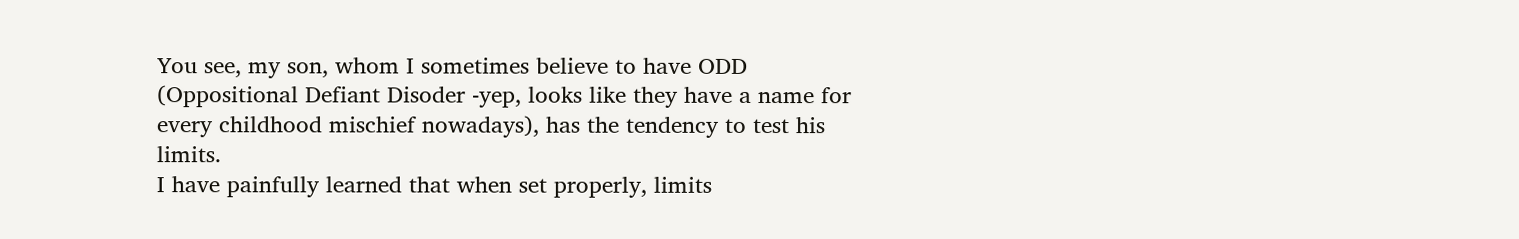You see, my son, whom I sometimes believe to have ODD (Oppositional Defiant Disoder -yep, looks like they have a name for every childhood mischief nowadays), has the tendency to test his limits.
I have painfully learned that when set properly, limits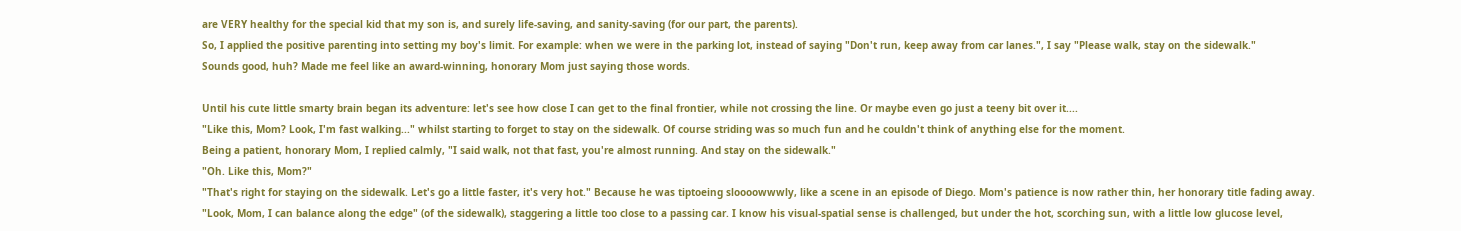are VERY healthy for the special kid that my son is, and surely life-saving, and sanity-saving (for our part, the parents).
So, I applied the positive parenting into setting my boy's limit. For example: when we were in the parking lot, instead of saying "Don't run, keep away from car lanes.", I say "Please walk, stay on the sidewalk."
Sounds good, huh? Made me feel like an award-winning, honorary Mom just saying those words.

Until his cute little smarty brain began its adventure: let's see how close I can get to the final frontier, while not crossing the line. Or maybe even go just a teeny bit over it....
"Like this, Mom? Look, I'm fast walking..." whilst starting to forget to stay on the sidewalk. Of course striding was so much fun and he couldn't think of anything else for the moment.
Being a patient, honorary Mom, I replied calmly, "I said walk, not that fast, you're almost running. And stay on the sidewalk."
"Oh. Like this, Mom?"
"That's right for staying on the sidewalk. Let's go a little faster, it's very hot." Because he was tiptoeing sloooowwwly, like a scene in an episode of Diego. Mom's patience is now rather thin, her honorary title fading away.
"Look, Mom, I can balance along the edge" (of the sidewalk), staggering a little too close to a passing car. I know his visual-spatial sense is challenged, but under the hot, scorching sun, with a little low glucose level,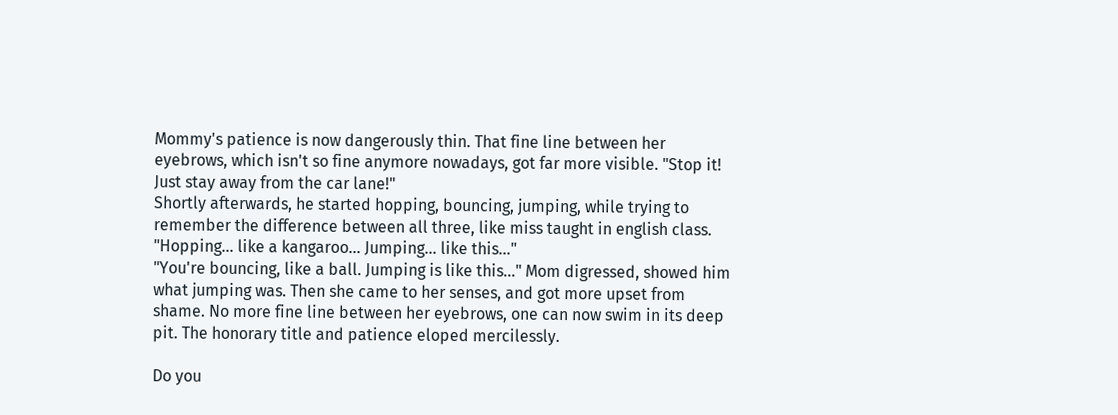Mommy's patience is now dangerously thin. That fine line between her eyebrows, which isn't so fine anymore nowadays, got far more visible. "Stop it! Just stay away from the car lane!"
Shortly afterwards, he started hopping, bouncing, jumping, while trying to remember the difference between all three, like miss taught in english class. "Hopping... like a kangaroo... Jumping... like this..."
"You're bouncing, like a ball. Jumping is like this..." Mom digressed, showed him what jumping was. Then she came to her senses, and got more upset from shame. No more fine line between her eyebrows, one can now swim in its deep pit. The honorary title and patience eloped mercilessly.

Do you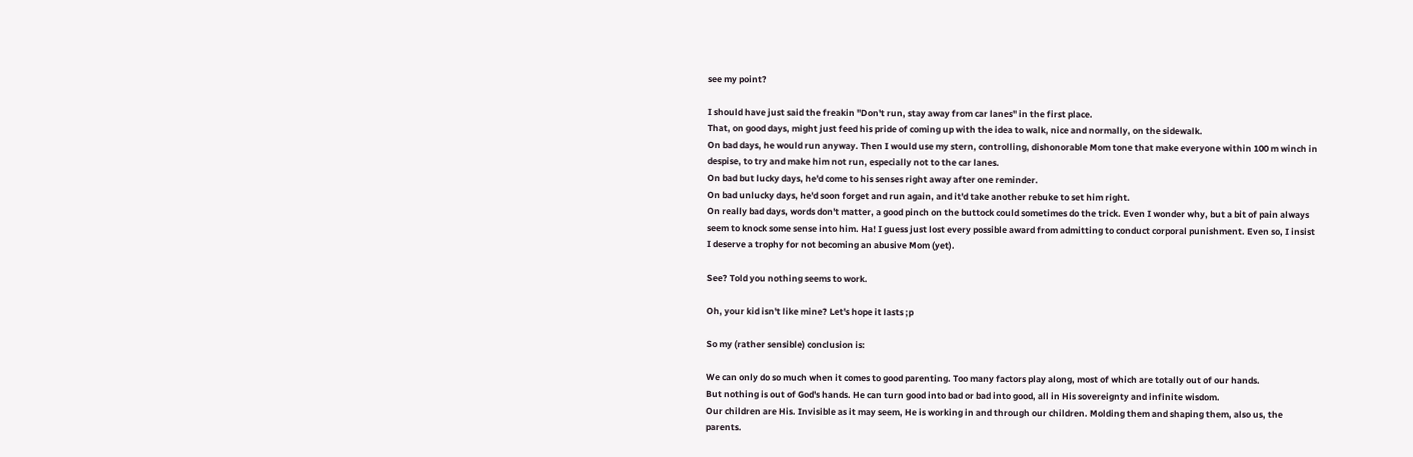see my point?

I should have just said the freakin "Don't run, stay away from car lanes" in the first place.
That, on good days, might just feed his pride of coming up with the idea to walk, nice and normally, on the sidewalk.
On bad days, he would run anyway. Then I would use my stern, controlling, dishonorable Mom tone that make everyone within 100 m winch in despise, to try and make him not run, especially not to the car lanes.
On bad but lucky days, he'd come to his senses right away after one reminder.
On bad unlucky days, he'd soon forget and run again, and it'd take another rebuke to set him right.
On really bad days, words don't matter, a good pinch on the buttock could sometimes do the trick. Even I wonder why, but a bit of pain always seem to knock some sense into him. Ha! I guess just lost every possible award from admitting to conduct corporal punishment. Even so, I insist I deserve a trophy for not becoming an abusive Mom (yet).

See? Told you nothing seems to work.

Oh, your kid isn't like mine? Let's hope it lasts ;p

So my (rather sensible) conclusion is:

We can only do so much when it comes to good parenting. Too many factors play along, most of which are totally out of our hands.
But nothing is out of God's hands. He can turn good into bad or bad into good, all in His sovereignty and infinite wisdom.
Our children are His. Invisible as it may seem, He is working in and through our children. Molding them and shaping them, also us, the parents.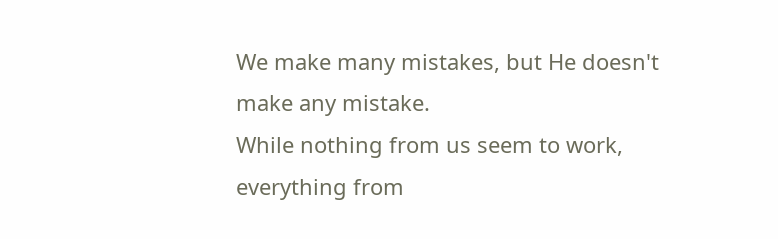We make many mistakes, but He doesn't make any mistake.
While nothing from us seem to work, everything from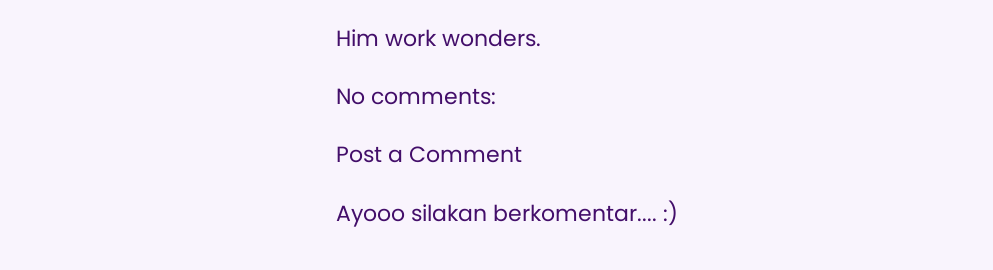Him work wonders.

No comments:

Post a Comment

Ayooo silakan berkomentar.... :)